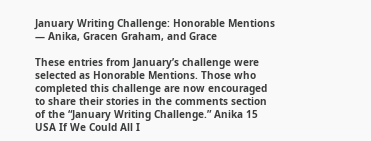January Writing Challenge: Honorable Mentions — Anika, Gracen Graham, and Grace

These entries from January’s challenge were selected as Honorable Mentions. Those who completed this challenge are now encouraged to share their stories in the comments section of the “January Writing Challenge.” Anika 15 USA If We Could All I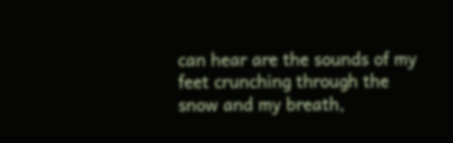can hear are the sounds of my feet crunching through the snow and my breath,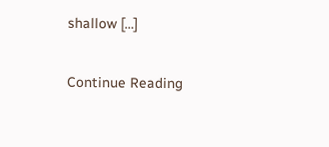shallow […]

Continue Reading